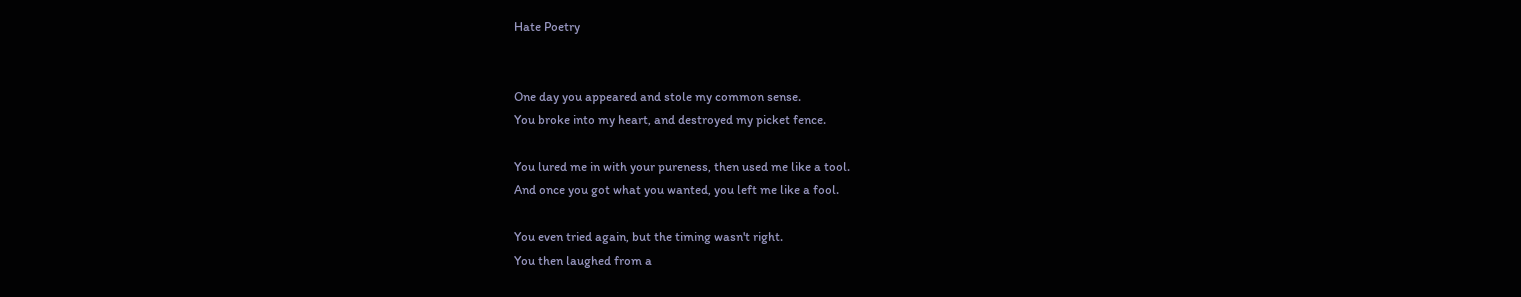Hate Poetry


One day you appeared and stole my common sense.
You broke into my heart, and destroyed my picket fence.

You lured me in with your pureness, then used me like a tool.
And once you got what you wanted, you left me like a fool.

You even tried again, but the timing wasn't right.
You then laughed from a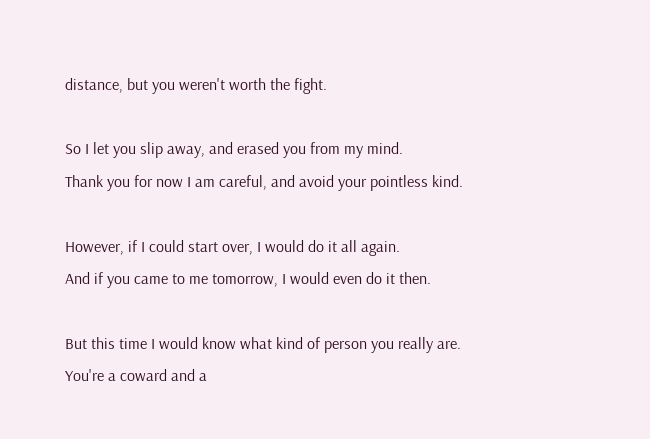distance, but you weren't worth the fight.

So I let you slip away, and erased you from my mind.
Thank you for now I am careful, and avoid your pointless kind.

However, if I could start over, I would do it all again.
And if you came to me tomorrow, I would even do it then.

But this time I would know what kind of person you really are.
You're a coward and a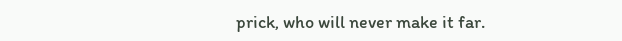prick, who will never make it far.